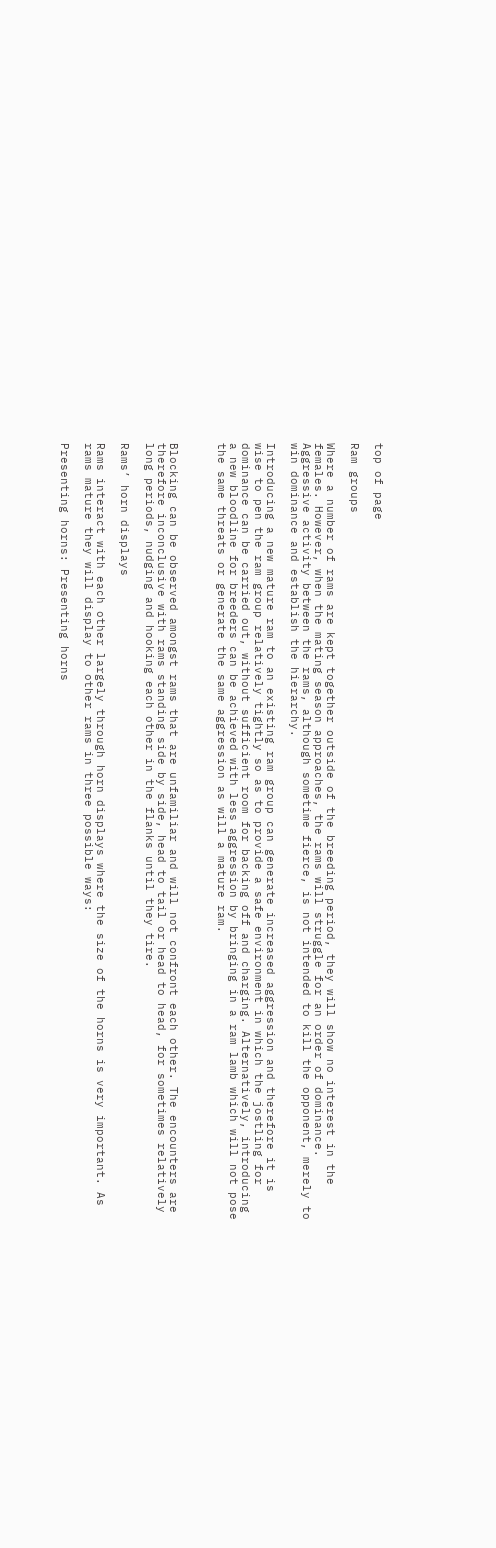top of page

Ram groups

Where a number of rams are kept together outside of the breeding period, they will show no interest in the females. However, when the mating season approaches, the rams will struggle for an order of dominance. Aggressive activity between the rams, although sometime fierce, is not intended to kill the opponent, merely to win dominance and establish the hierarchy.

Introducing a new mature ram to an existing ram group can generate increased aggression and therefore it is wise to pen the ram group relatively tightly so as to provide a safe environment in which the jostling for dominance can be carried out, without sufficient room for backing off and charging. Alternatively, introducing a new bloodline for breeders can be achieved with less aggression by bringing in a ram lamb which will not pose the same threats or generate the same aggression as will a mature ram.



Blocking can be observed amongst rams that are unfamiliar and will not confront each other. The encounters are therefore inconclusive with rams standing side by side, head to tail or head to head, for sometimes relatively long periods, nudging and hooking each other in the flanks until they tire.

Rams’ horn displays

Rams interact with each other largely through horn displays where the size of the horns is very important. As rams mature they will display to other rams in three possible ways:

Presenting horns: Presenting horns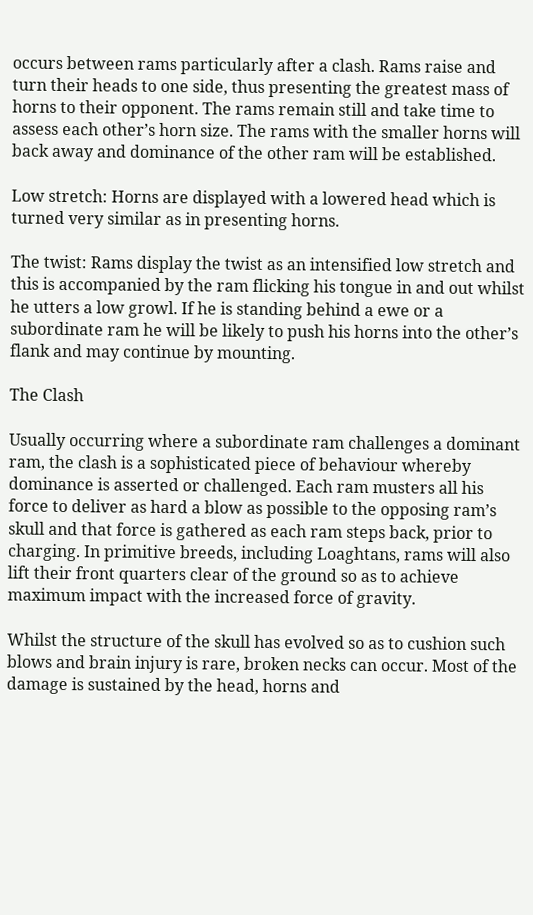occurs between rams particularly after a clash. Rams raise and turn their heads to one side, thus presenting the greatest mass of horns to their opponent. The rams remain still and take time to assess each other’s horn size. The rams with the smaller horns will back away and dominance of the other ram will be established.

Low stretch: Horns are displayed with a lowered head which is turned very similar as in presenting horns.

The twist: Rams display the twist as an intensified low stretch and this is accompanied by the ram flicking his tongue in and out whilst he utters a low growl. If he is standing behind a ewe or a subordinate ram he will be likely to push his horns into the other’s flank and may continue by mounting.

The Clash

Usually occurring where a subordinate ram challenges a dominant ram, the clash is a sophisticated piece of behaviour whereby dominance is asserted or challenged. Each ram musters all his force to deliver as hard a blow as possible to the opposing ram’s skull and that force is gathered as each ram steps back, prior to charging. In primitive breeds, including Loaghtans, rams will also lift their front quarters clear of the ground so as to achieve maximum impact with the increased force of gravity.

Whilst the structure of the skull has evolved so as to cushion such blows and brain injury is rare, broken necks can occur. Most of the damage is sustained by the head, horns and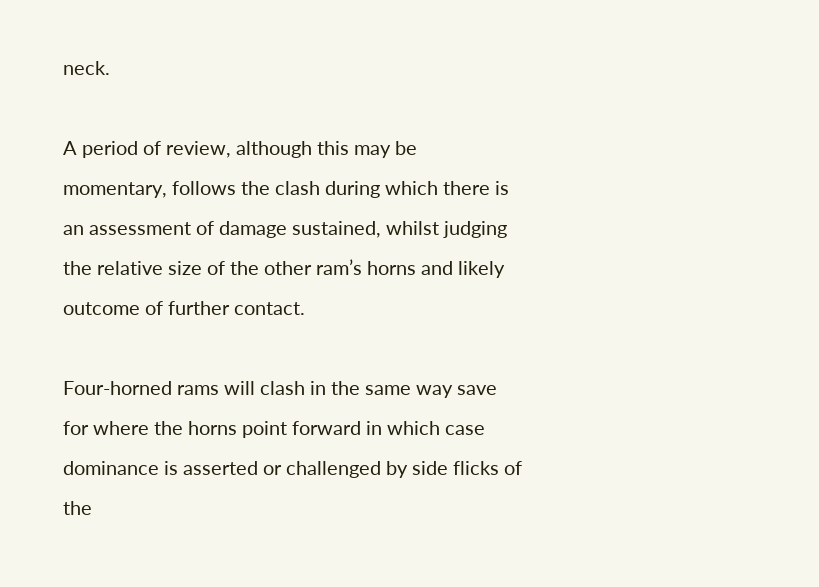neck.

A period of review, although this may be momentary, follows the clash during which there is an assessment of damage sustained, whilst judging the relative size of the other ram’s horns and likely outcome of further contact.

Four-horned rams will clash in the same way save for where the horns point forward in which case dominance is asserted or challenged by side flicks of the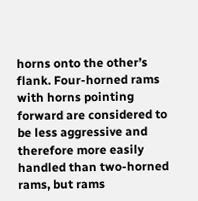horns onto the other’s flank. Four-horned rams with horns pointing forward are considered to be less aggressive and therefore more easily handled than two-horned rams, but rams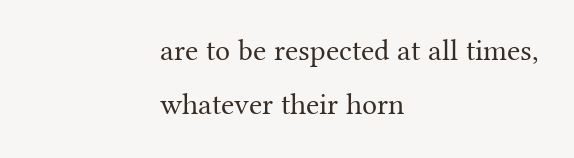are to be respected at all times, whatever their horn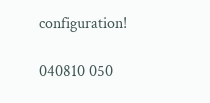configuration!

040810 050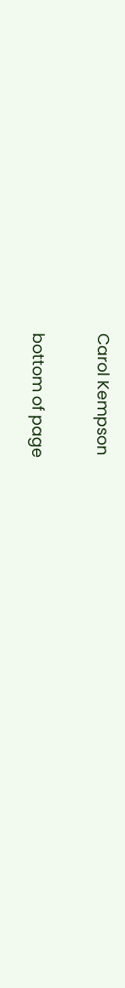Carol Kempson

bottom of page